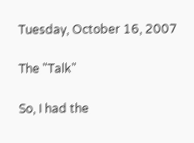Tuesday, October 16, 2007

The "Talk"

So, I had the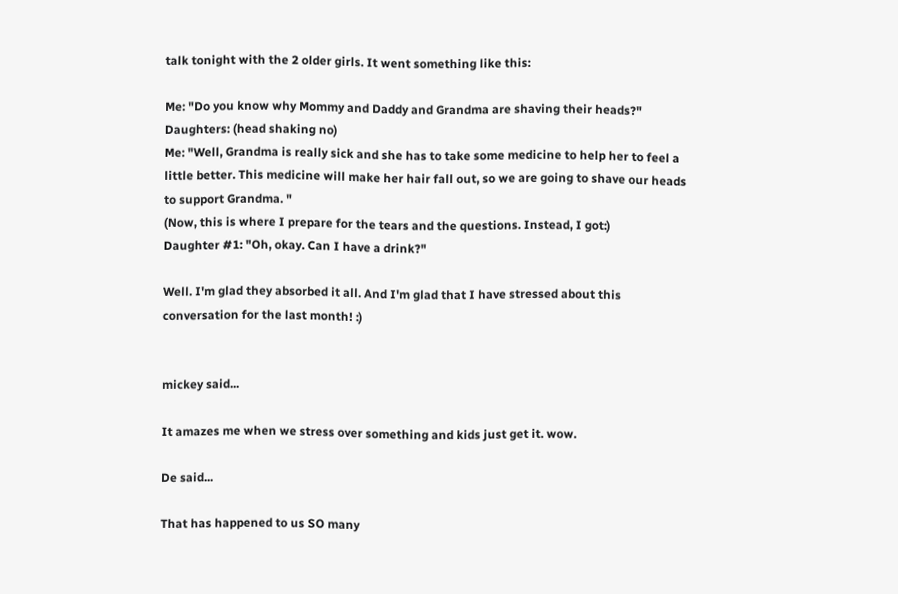talk tonight with the 2 older girls. It went something like this:

Me: "Do you know why Mommy and Daddy and Grandma are shaving their heads?"
Daughters: (head shaking no)
Me: "Well, Grandma is really sick and she has to take some medicine to help her to feel a little better. This medicine will make her hair fall out, so we are going to shave our heads to support Grandma. "
(Now, this is where I prepare for the tears and the questions. Instead, I got:)
Daughter #1: "Oh, okay. Can I have a drink?"

Well. I'm glad they absorbed it all. And I'm glad that I have stressed about this conversation for the last month! :)


mickey said...

It amazes me when we stress over something and kids just get it. wow.

De said...

That has happened to us SO many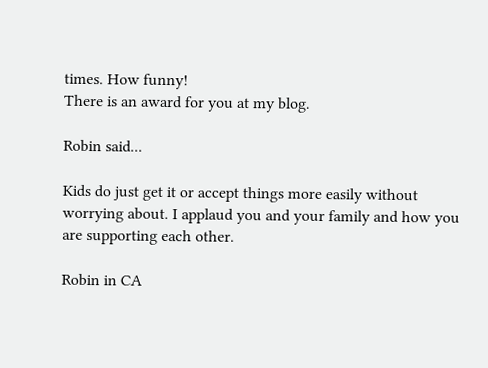times. How funny!
There is an award for you at my blog.

Robin said...

Kids do just get it or accept things more easily without worrying about. I applaud you and your family and how you are supporting each other.

Robin in CA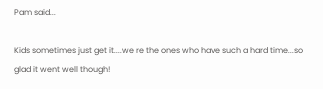Pam said...

Kids sometimes just get it....we re the ones who have such a hard time...so glad it went well though!